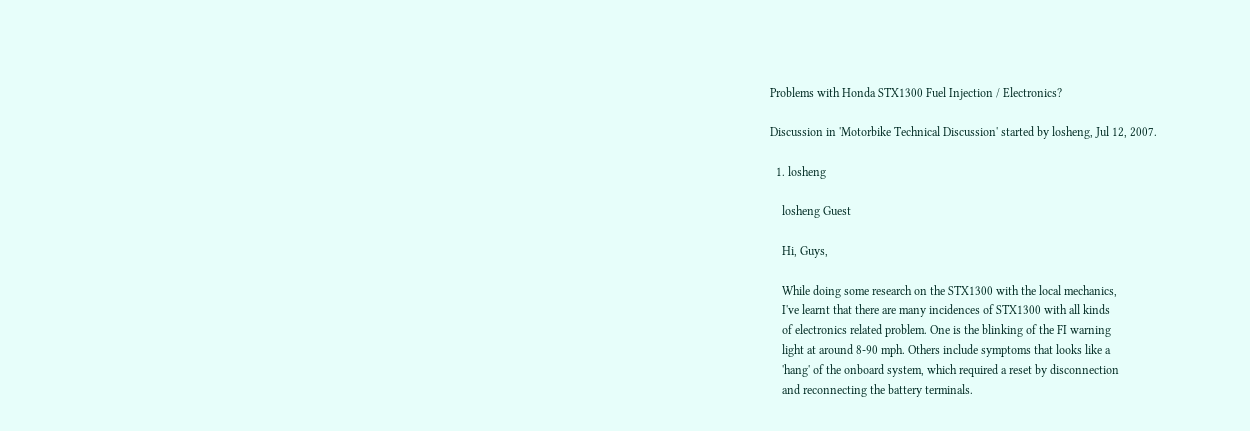Problems with Honda STX1300 Fuel Injection / Electronics?

Discussion in 'Motorbike Technical Discussion' started by losheng, Jul 12, 2007.

  1. losheng

    losheng Guest

    Hi, Guys,

    While doing some research on the STX1300 with the local mechanics,
    I've learnt that there are many incidences of STX1300 with all kinds
    of electronics related problem. One is the blinking of the FI warning
    light at around 8-90 mph. Others include symptoms that looks like a
    'hang' of the onboard system, which required a reset by disconnection
    and reconnecting the battery terminals.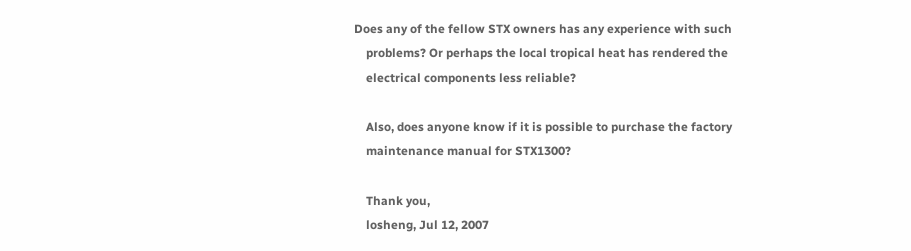Does any of the fellow STX owners has any experience with such
    problems? Or perhaps the local tropical heat has rendered the
    electrical components less reliable?

    Also, does anyone know if it is possible to purchase the factory
    maintenance manual for STX1300?

    Thank you,
    losheng, Jul 12, 2007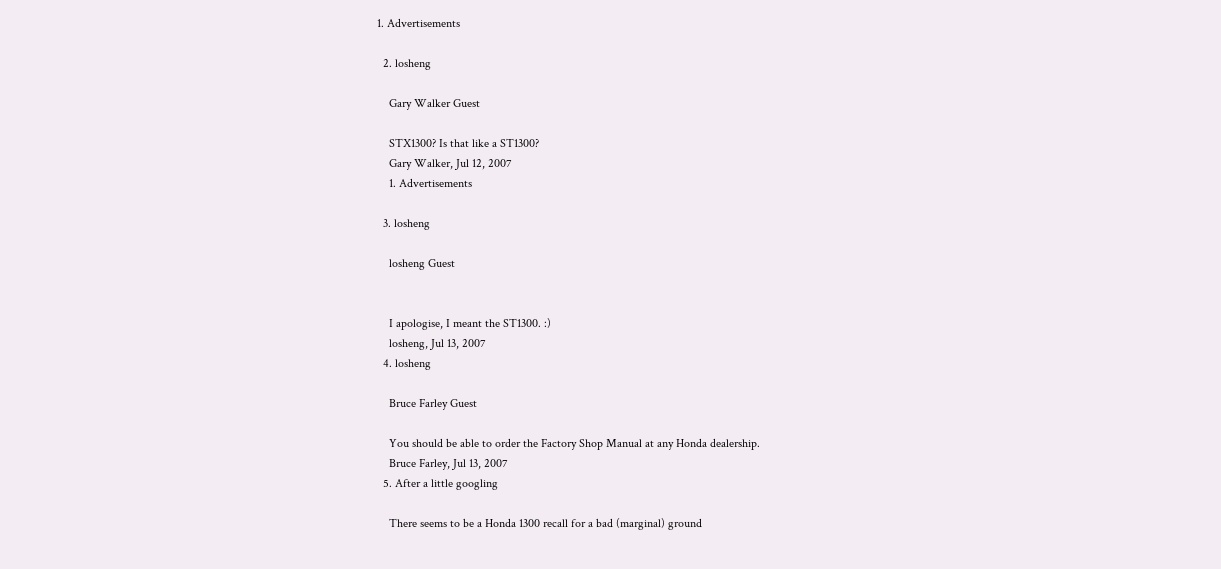1. Advertisements

  2. losheng

    Gary Walker Guest

    STX1300? Is that like a ST1300?
    Gary Walker, Jul 12, 2007
    1. Advertisements

  3. losheng

    losheng Guest


    I apologise, I meant the ST1300. :)
    losheng, Jul 13, 2007
  4. losheng

    Bruce Farley Guest

    You should be able to order the Factory Shop Manual at any Honda dealership.
    Bruce Farley, Jul 13, 2007
  5. After a little googling

    There seems to be a Honda 1300 recall for a bad (marginal) ground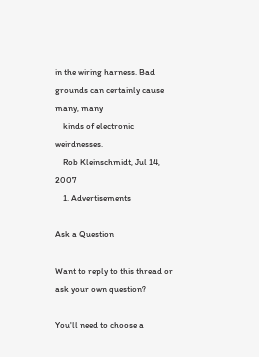in the wiring harness. Bad grounds can certainly cause many, many
    kinds of electronic weirdnesses.
    Rob Kleinschmidt, Jul 14, 2007
    1. Advertisements

Ask a Question

Want to reply to this thread or ask your own question?

You'll need to choose a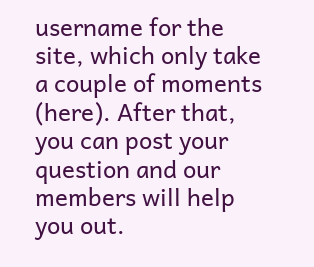username for the site, which only take a couple of moments (here). After that, you can post your question and our members will help you out.